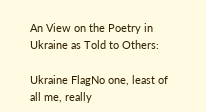An View on the Poetry in Ukraine as Told to Others:

Ukraine FlagNo one, least of all me, really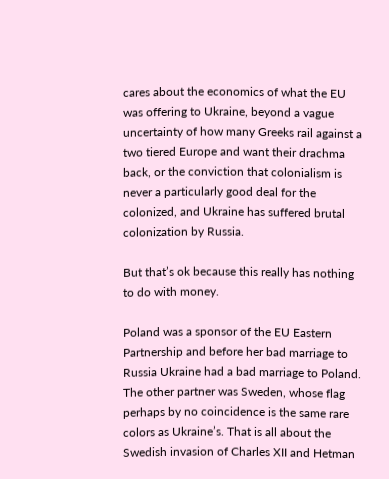cares about the economics of what the EU was offering to Ukraine, beyond a vague uncertainty of how many Greeks rail against a two tiered Europe and want their drachma back, or the conviction that colonialism is never a particularly good deal for the colonized, and Ukraine has suffered brutal colonization by Russia.

But that’s ok because this really has nothing to do with money.

Poland was a sponsor of the EU Eastern Partnership and before her bad marriage to Russia Ukraine had a bad marriage to Poland. The other partner was Sweden, whose flag perhaps by no coincidence is the same rare colors as Ukraine’s. That is all about the Swedish invasion of Charles XII and Hetman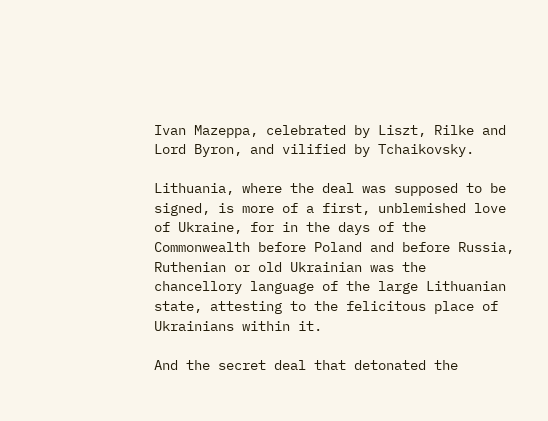Ivan Mazeppa, celebrated by Liszt, Rilke and Lord Byron, and vilified by Tchaikovsky.

Lithuania, where the deal was supposed to be signed, is more of a first, unblemished love of Ukraine, for in the days of the Commonwealth before Poland and before Russia, Ruthenian or old Ukrainian was the chancellory language of the large Lithuanian state, attesting to the felicitous place of Ukrainians within it.

And the secret deal that detonated the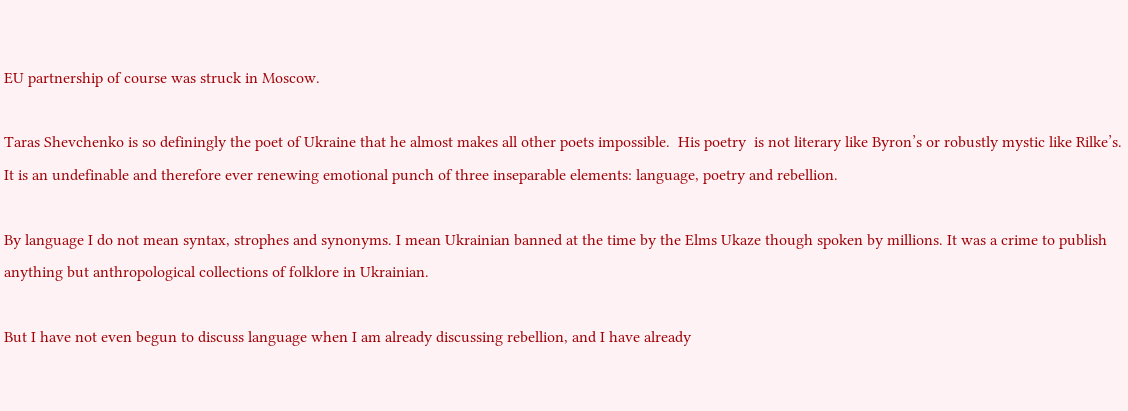EU partnership of course was struck in Moscow.

Taras Shevchenko is so definingly the poet of Ukraine that he almost makes all other poets impossible.  His poetry  is not literary like Byron’s or robustly mystic like Rilke’s. It is an undefinable and therefore ever renewing emotional punch of three inseparable elements: language, poetry and rebellion.

By language I do not mean syntax, strophes and synonyms. I mean Ukrainian banned at the time by the Elms Ukaze though spoken by millions. It was a crime to publish anything but anthropological collections of folklore in Ukrainian.

But I have not even begun to discuss language when I am already discussing rebellion, and I have already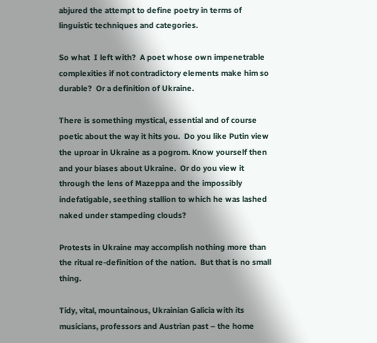abjured the attempt to define poetry in terms of linguistic techniques and categories.

So what  I left with?  A poet whose own impenetrable complexities if not contradictory elements make him so durable?  Or a definition of Ukraine.

There is something mystical, essential and of course poetic about the way it hits you.  Do you like Putin view the uproar in Ukraine as a pogrom. Know yourself then and your biases about Ukraine.  Or do you view it through the lens of Mazeppa and the impossibly indefatigable, seething stallion to which he was lashed naked under stampeding clouds?

Protests in Ukraine may accomplish nothing more than the ritual re-definition of the nation.  But that is no small thing.

Tidy, vital, mountainous, Ukrainian Galicia with its musicians, professors and Austrian past – the home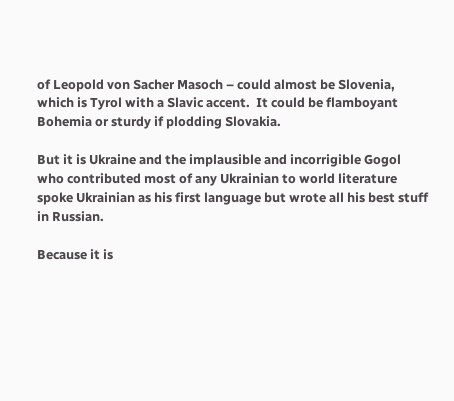of Leopold von Sacher Masoch – could almost be Slovenia, which is Tyrol with a Slavic accent.  It could be flamboyant Bohemia or sturdy if plodding Slovakia.

But it is Ukraine and the implausible and incorrigible Gogol who contributed most of any Ukrainian to world literature spoke Ukrainian as his first language but wrote all his best stuff in Russian.

Because it is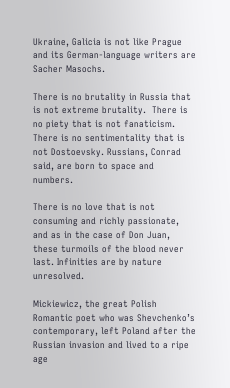Ukraine, Galicia is not like Prague and its German-language writers are Sacher Masochs.

There is no brutality in Russia that is not extreme brutality.  There is no piety that is not fanaticism. There is no sentimentality that is not Dostoevsky. Russians, Conrad said, are born to space and numbers.

There is no love that is not consuming and richly passionate, and as in the case of Don Juan, these turmoils of the blood never last. Infinities are by nature unresolved.

Mickiewicz, the great Polish Romantic poet who was Shevchenko’s contemporary, left Poland after the Russian invasion and lived to a ripe age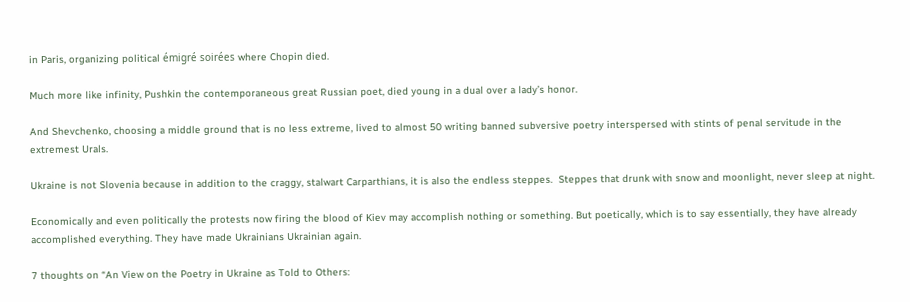in Paris, organizing political émigré soirées where Chopin died.

Much more like infinity, Pushkin the contemporaneous great Russian poet, died young in a dual over a lady’s honor.

And Shevchenko, choosing a middle ground that is no less extreme, lived to almost 50 writing banned subversive poetry interspersed with stints of penal servitude in the extremest Urals.

Ukraine is not Slovenia because in addition to the craggy, stalwart Carparthians, it is also the endless steppes.  Steppes that drunk with snow and moonlight, never sleep at night.

Economically and even politically the protests now firing the blood of Kiev may accomplish nothing or something. But poetically, which is to say essentially, they have already accomplished everything. They have made Ukrainians Ukrainian again.

7 thoughts on “An View on the Poetry in Ukraine as Told to Others: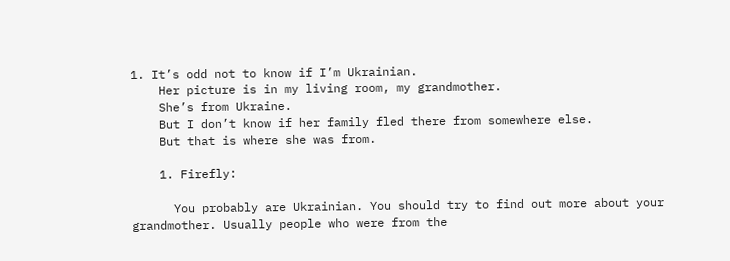1. It’s odd not to know if I’m Ukrainian.
    Her picture is in my living room, my grandmother.
    She’s from Ukraine.
    But I don’t know if her family fled there from somewhere else.
    But that is where she was from.

    1. Firefly:

      You probably are Ukrainian. You should try to find out more about your grandmother. Usually people who were from the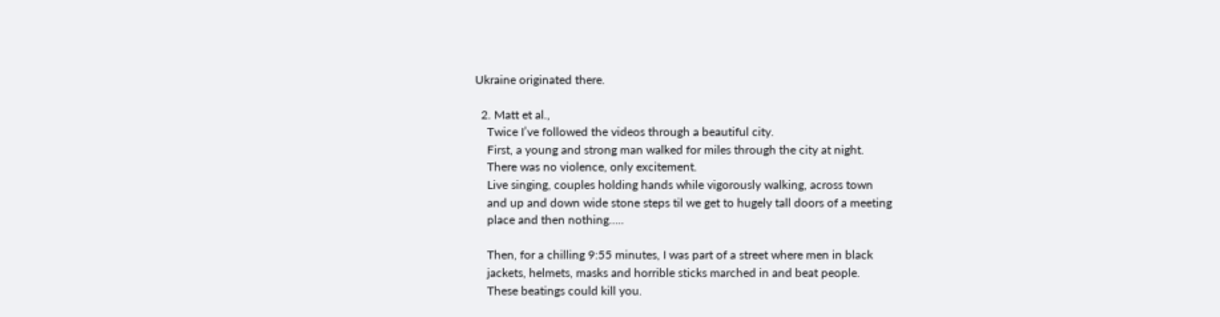Ukraine originated there.

  2. Matt et al.,
    Twice I’ve followed the videos through a beautiful city.
    First, a young and strong man walked for miles through the city at night.
    There was no violence, only excitement.
    Live singing, couples holding hands while vigorously walking, across town
    and up and down wide stone steps til we get to hugely tall doors of a meeting
    place and then nothing…..

    Then, for a chilling 9:55 minutes, I was part of a street where men in black
    jackets, helmets, masks and horrible sticks marched in and beat people.
    These beatings could kill you.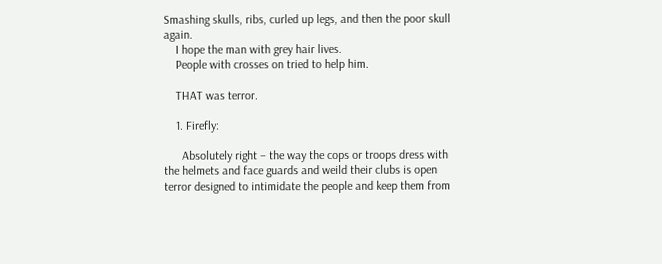Smashing skulls, ribs, curled up legs, and then the poor skull again.
    I hope the man with grey hair lives.
    People with crosses on tried to help him.

    THAT was terror.

    1. Firefly:

      Absolutely right – the way the cops or troops dress with the helmets and face guards and weild their clubs is open terror designed to intimidate the people and keep them from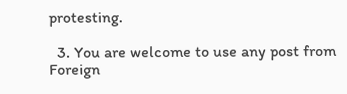protesting.

  3. You are welcome to use any post from Foreign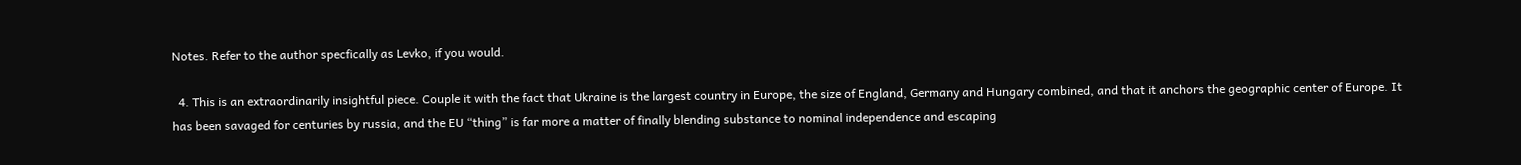Notes. Refer to the author specfically as Levko, if you would.

  4. This is an extraordinarily insightful piece. Couple it with the fact that Ukraine is the largest country in Europe, the size of England, Germany and Hungary combined, and that it anchors the geographic center of Europe. It has been savaged for centuries by russia, and the EU “thing” is far more a matter of finally blending substance to nominal independence and escaping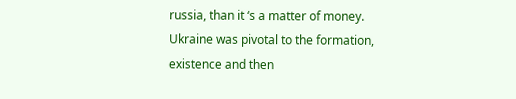russia, than it ‘s a matter of money. Ukraine was pivotal to the formation, existence and then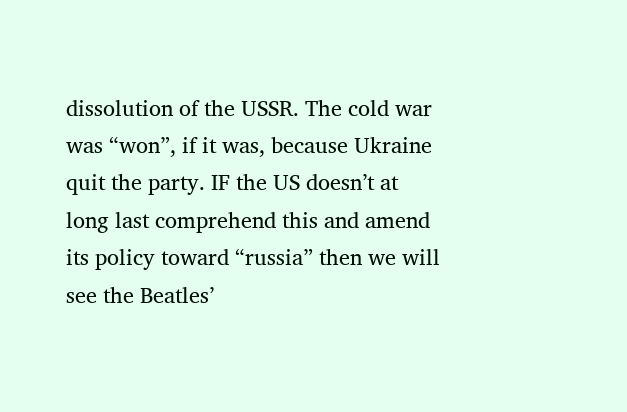dissolution of the USSR. The cold war was “won”, if it was, because Ukraine quit the party. IF the US doesn’t at long last comprehend this and amend its policy toward “russia” then we will see the Beatles’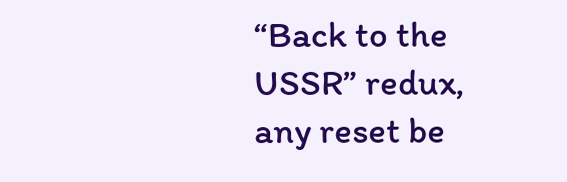“Back to the USSR” redux, any reset be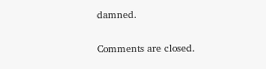damned.

Comments are closed.